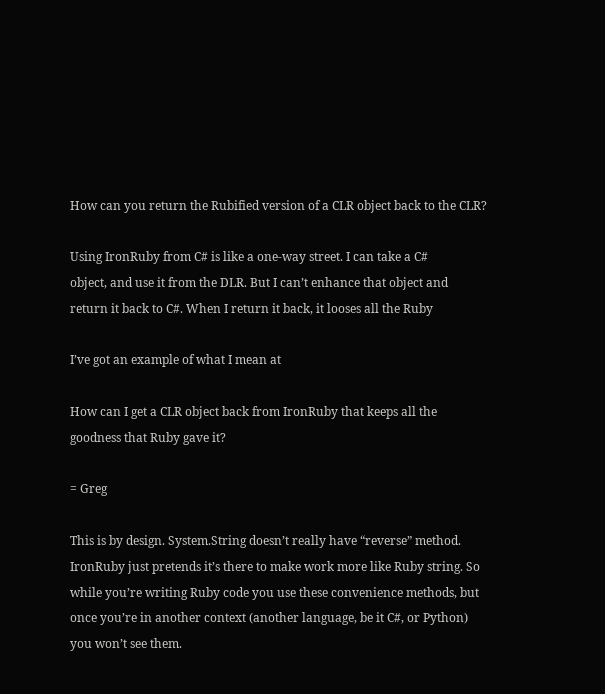How can you return the Rubified version of a CLR object back to the CLR?

Using IronRuby from C# is like a one-way street. I can take a C#
object, and use it from the DLR. But I can’t enhance that object and
return it back to C#. When I return it back, it looses all the Ruby

I’ve got an example of what I mean at

How can I get a CLR object back from IronRuby that keeps all the
goodness that Ruby gave it?

= Greg

This is by design. System.String doesn’t really have “reverse” method.
IronRuby just pretends it’s there to make work more like Ruby string. So
while you’re writing Ruby code you use these convenience methods, but
once you’re in another context (another language, be it C#, or Python)
you won’t see them.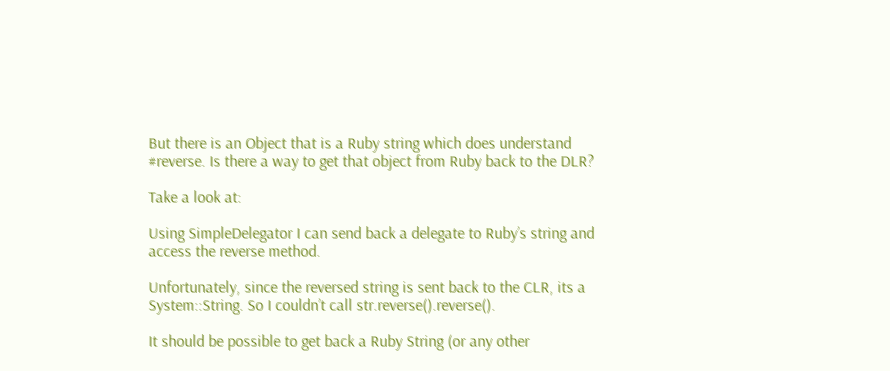But there is an Object that is a Ruby string which does understand
#reverse. Is there a way to get that object from Ruby back to the DLR?

Take a look at:

Using SimpleDelegator I can send back a delegate to Ruby’s string and
access the reverse method.

Unfortunately, since the reversed string is sent back to the CLR, its a
System::String. So I couldn’t call str.reverse().reverse().

It should be possible to get back a Ruby String (or any other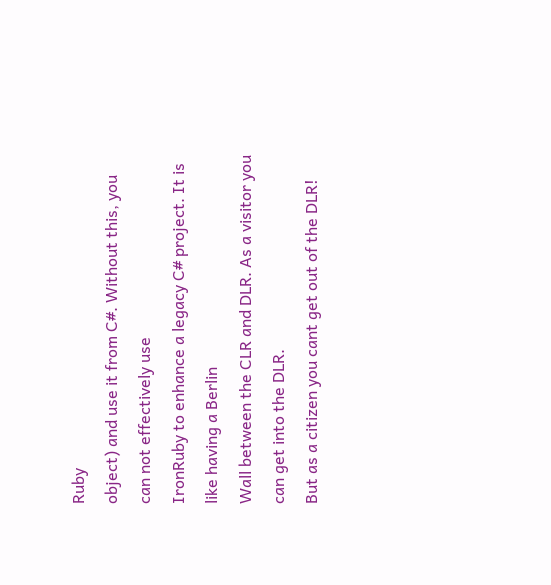Ruby
object) and use it from C#. Without this, you can not effectively use
IronRuby to enhance a legacy C# project. It is like having a Berlin
Wall between the CLR and DLR. As a visitor you can get into the DLR.
But as a citizen you cant get out of the DLR!